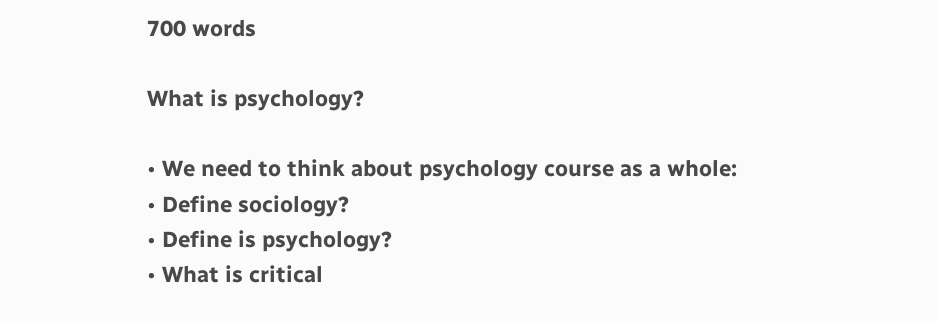700 words

What is psychology?

• We need to think about psychology course as a whole:
• Define sociology?
• Define is psychology?
• What is critical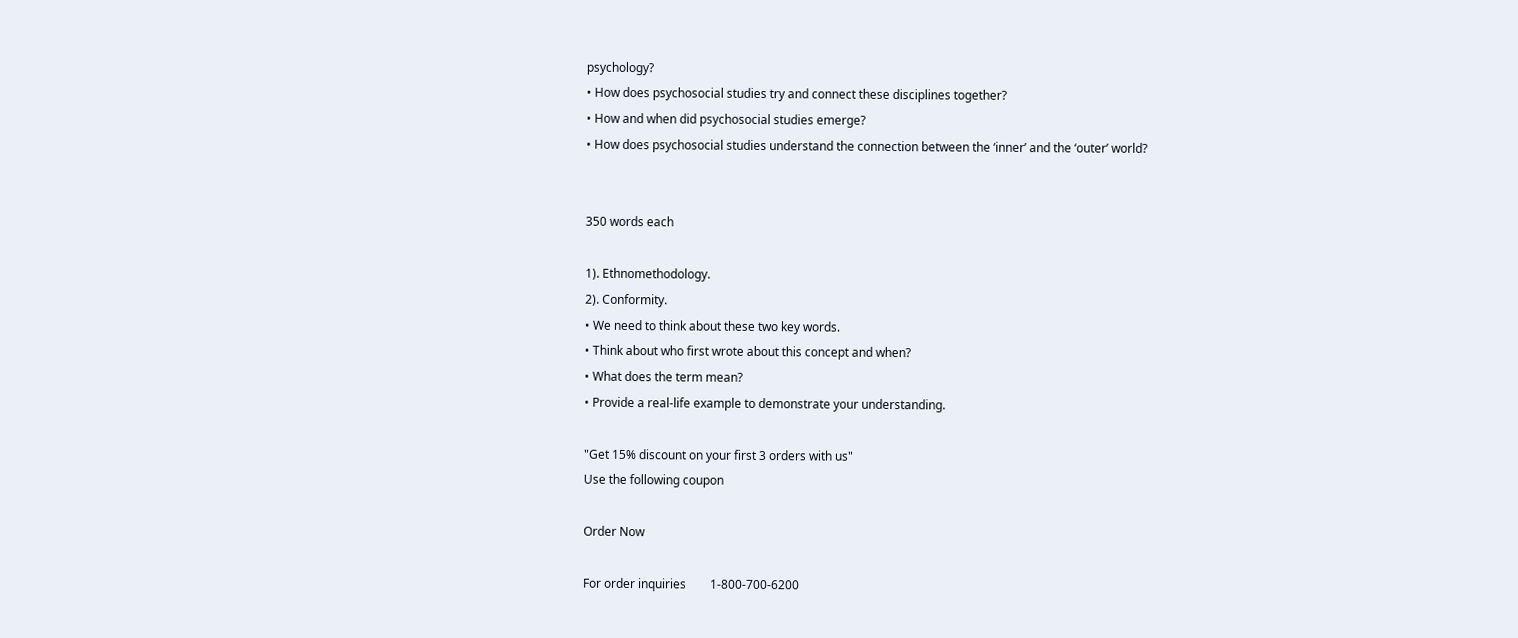psychology?
• How does psychosocial studies try and connect these disciplines together?
• How and when did psychosocial studies emerge?
• How does psychosocial studies understand the connection between the ‘inner’ and the ‘outer’ world?


350 words each

1). Ethnomethodology.
2). Conformity.
• We need to think about these two key words.
• Think about who first wrote about this concept and when?
• What does the term mean?
• Provide a real-life example to demonstrate your understanding.

"Get 15% discount on your first 3 orders with us"
Use the following coupon

Order Now

For order inquiries        1-800-700-6200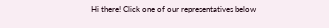Hi there! Click one of our representatives below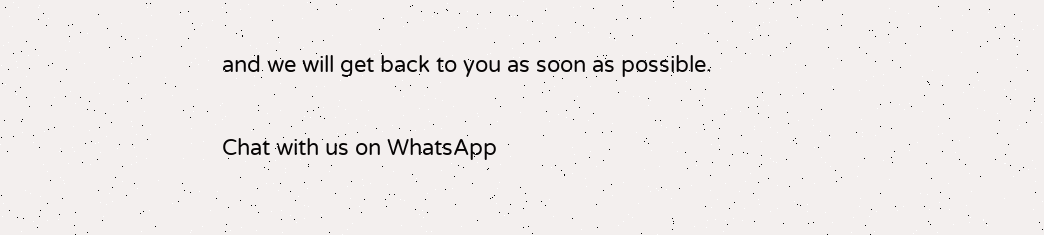and we will get back to you as soon as possible.

Chat with us on WhatsApp